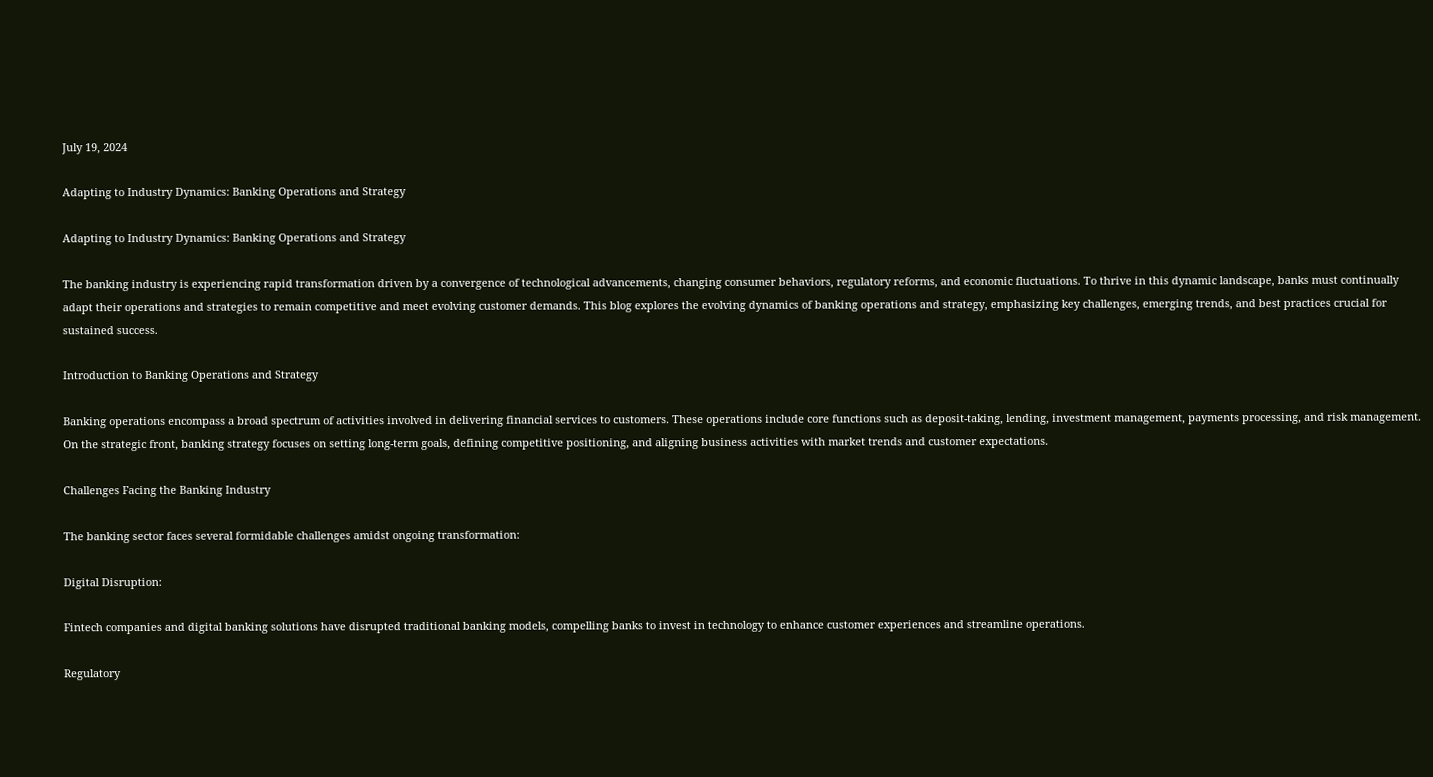July 19, 2024

Adapting to Industry Dynamics: Banking Operations and Strategy

Adapting to Industry Dynamics: Banking Operations and Strategy

The banking industry is experiencing rapid transformation driven by a convergence of technological advancements, changing consumer behaviors, regulatory reforms, and economic fluctuations. To thrive in this dynamic landscape, banks must continually adapt their operations and strategies to remain competitive and meet evolving customer demands. This blog explores the evolving dynamics of banking operations and strategy, emphasizing key challenges, emerging trends, and best practices crucial for sustained success.

Introduction to Banking Operations and Strategy

Banking operations encompass a broad spectrum of activities involved in delivering financial services to customers. These operations include core functions such as deposit-taking, lending, investment management, payments processing, and risk management. On the strategic front, banking strategy focuses on setting long-term goals, defining competitive positioning, and aligning business activities with market trends and customer expectations.

Challenges Facing the Banking Industry

The banking sector faces several formidable challenges amidst ongoing transformation:

Digital Disruption:

Fintech companies and digital banking solutions have disrupted traditional banking models, compelling banks to invest in technology to enhance customer experiences and streamline operations.

Regulatory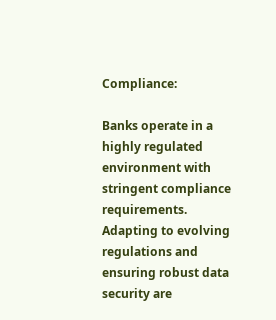Compliance:

Banks operate in a highly regulated environment with stringent compliance requirements. Adapting to evolving regulations and ensuring robust data security are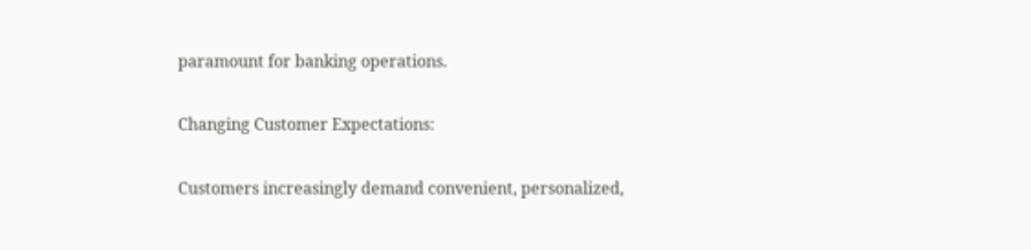paramount for banking operations.

Changing Customer Expectations:

Customers increasingly demand convenient, personalized,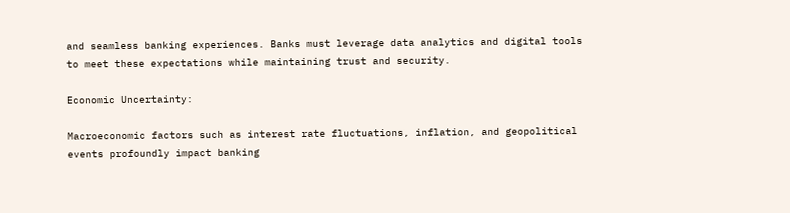and seamless banking experiences. Banks must leverage data analytics and digital tools to meet these expectations while maintaining trust and security.

Economic Uncertainty:

Macroeconomic factors such as interest rate fluctuations, inflation, and geopolitical events profoundly impact banking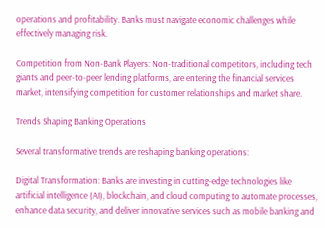operations and profitability. Banks must navigate economic challenges while effectively managing risk.

Competition from Non-Bank Players: Non-traditional competitors, including tech giants and peer-to-peer lending platforms, are entering the financial services market, intensifying competition for customer relationships and market share.

Trends Shaping Banking Operations

Several transformative trends are reshaping banking operations:

Digital Transformation: Banks are investing in cutting-edge technologies like artificial intelligence (AI), blockchain, and cloud computing to automate processes, enhance data security, and deliver innovative services such as mobile banking and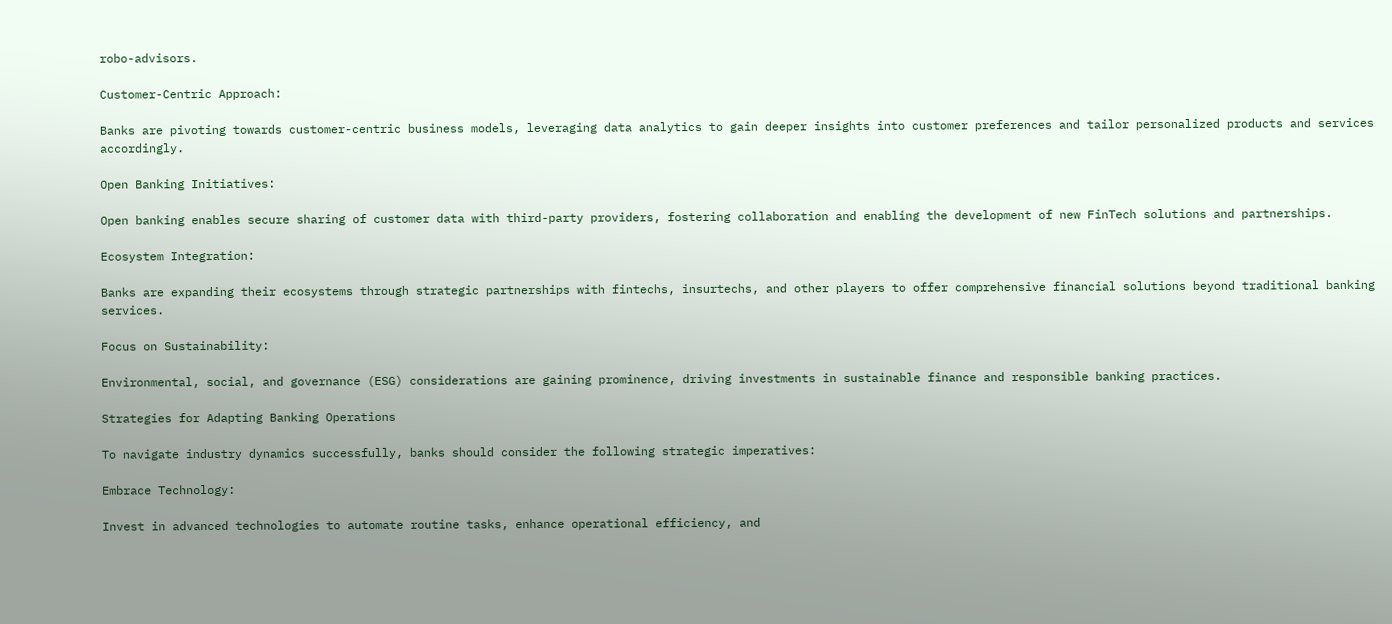robo-advisors.

Customer-Centric Approach:

Banks are pivoting towards customer-centric business models, leveraging data analytics to gain deeper insights into customer preferences and tailor personalized products and services accordingly.

Open Banking Initiatives:

Open banking enables secure sharing of customer data with third-party providers, fostering collaboration and enabling the development of new FinTech solutions and partnerships.

Ecosystem Integration:

Banks are expanding their ecosystems through strategic partnerships with fintechs, insurtechs, and other players to offer comprehensive financial solutions beyond traditional banking services.

Focus on Sustainability:

Environmental, social, and governance (ESG) considerations are gaining prominence, driving investments in sustainable finance and responsible banking practices.

Strategies for Adapting Banking Operations

To navigate industry dynamics successfully, banks should consider the following strategic imperatives:

Embrace Technology:

Invest in advanced technologies to automate routine tasks, enhance operational efficiency, and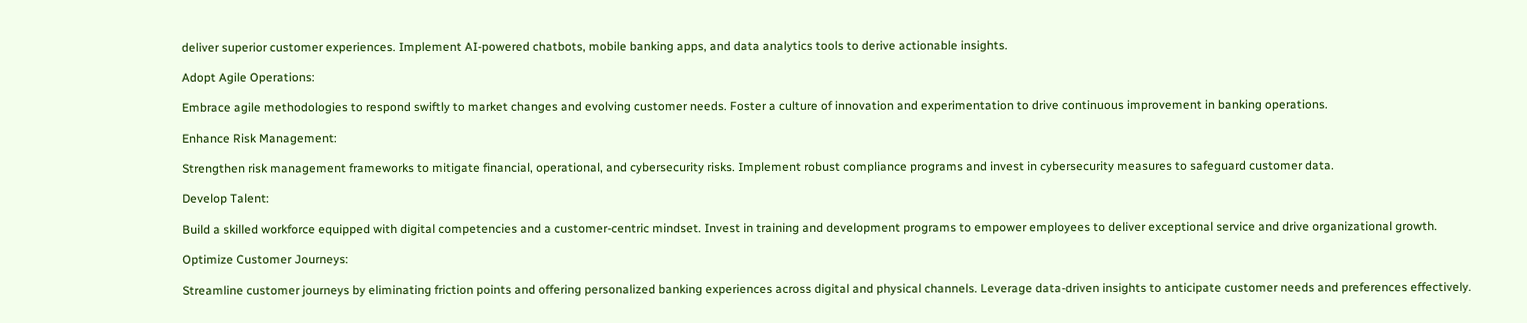deliver superior customer experiences. Implement AI-powered chatbots, mobile banking apps, and data analytics tools to derive actionable insights.

Adopt Agile Operations:

Embrace agile methodologies to respond swiftly to market changes and evolving customer needs. Foster a culture of innovation and experimentation to drive continuous improvement in banking operations.

Enhance Risk Management:

Strengthen risk management frameworks to mitigate financial, operational, and cybersecurity risks. Implement robust compliance programs and invest in cybersecurity measures to safeguard customer data.

Develop Talent:

Build a skilled workforce equipped with digital competencies and a customer-centric mindset. Invest in training and development programs to empower employees to deliver exceptional service and drive organizational growth.

Optimize Customer Journeys:

Streamline customer journeys by eliminating friction points and offering personalized banking experiences across digital and physical channels. Leverage data-driven insights to anticipate customer needs and preferences effectively.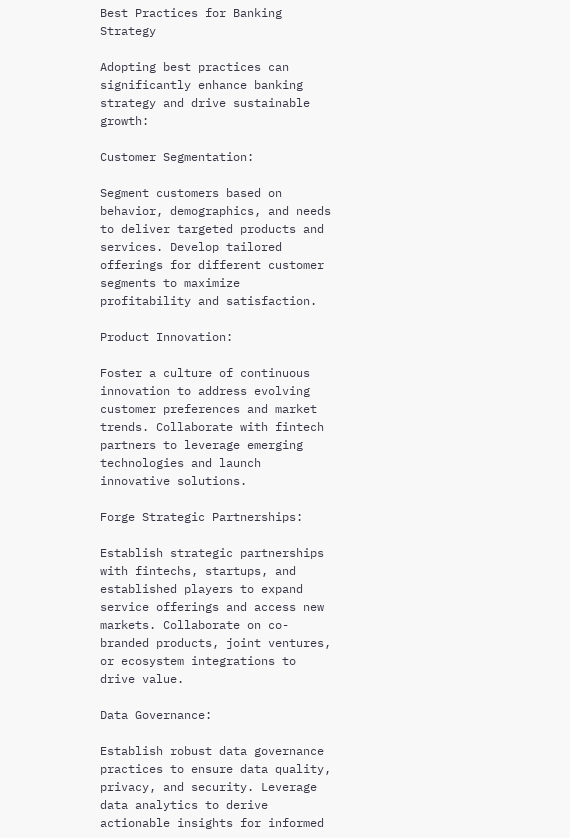Best Practices for Banking Strategy

Adopting best practices can significantly enhance banking strategy and drive sustainable growth:

Customer Segmentation:

Segment customers based on behavior, demographics, and needs to deliver targeted products and services. Develop tailored offerings for different customer segments to maximize profitability and satisfaction.

Product Innovation:

Foster a culture of continuous innovation to address evolving customer preferences and market trends. Collaborate with fintech partners to leverage emerging technologies and launch innovative solutions.

Forge Strategic Partnerships:

Establish strategic partnerships with fintechs, startups, and established players to expand service offerings and access new markets. Collaborate on co-branded products, joint ventures, or ecosystem integrations to drive value.

Data Governance:

Establish robust data governance practices to ensure data quality, privacy, and security. Leverage data analytics to derive actionable insights for informed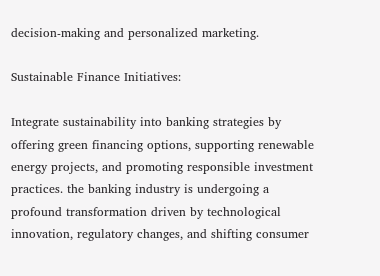decision-making and personalized marketing.

Sustainable Finance Initiatives:

Integrate sustainability into banking strategies by offering green financing options, supporting renewable energy projects, and promoting responsible investment practices. the banking industry is undergoing a profound transformation driven by technological innovation, regulatory changes, and shifting consumer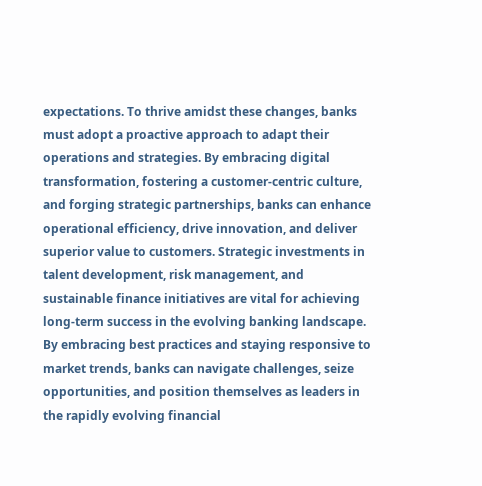expectations. To thrive amidst these changes, banks must adopt a proactive approach to adapt their operations and strategies. By embracing digital transformation, fostering a customer-centric culture, and forging strategic partnerships, banks can enhance operational efficiency, drive innovation, and deliver superior value to customers. Strategic investments in talent development, risk management, and sustainable finance initiatives are vital for achieving long-term success in the evolving banking landscape. By embracing best practices and staying responsive to market trends, banks can navigate challenges, seize opportunities, and position themselves as leaders in the rapidly evolving financial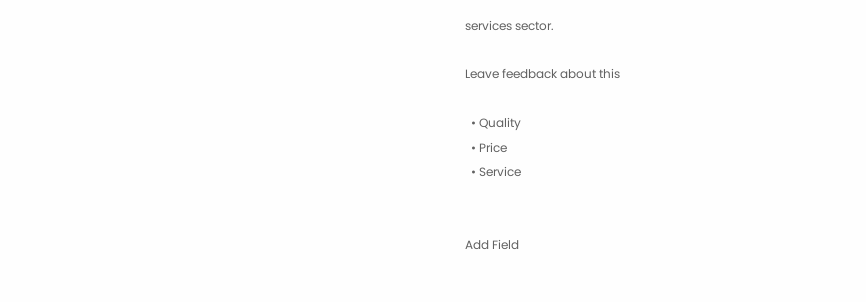services sector.

Leave feedback about this

  • Quality
  • Price
  • Service


Add Field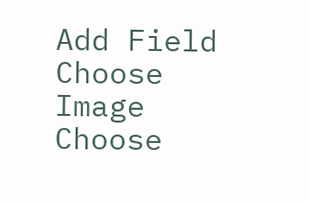Add Field
Choose Image
Choose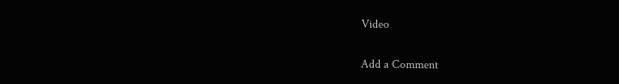Video

Add a Comment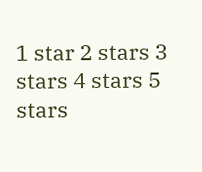1 star 2 stars 3 stars 4 stars 5 stars